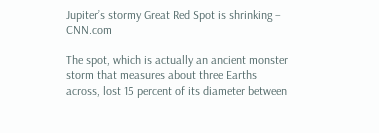Jupiter’s stormy Great Red Spot is shrinking – CNN.com

The spot, which is actually an ancient monster storm that measures about three Earths across, lost 15 percent of its diameter between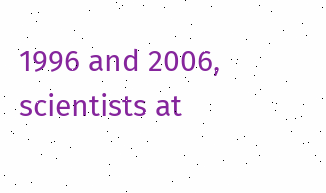1996 and 2006, scientists at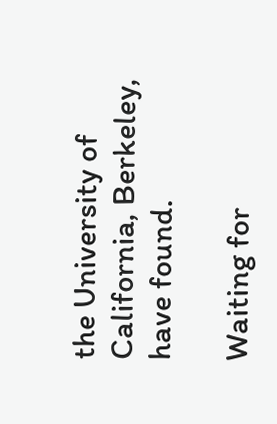the University of California, Berkeley, have found.

Waiting for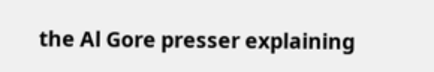the Al Gore presser explaining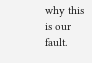why this is our fault.